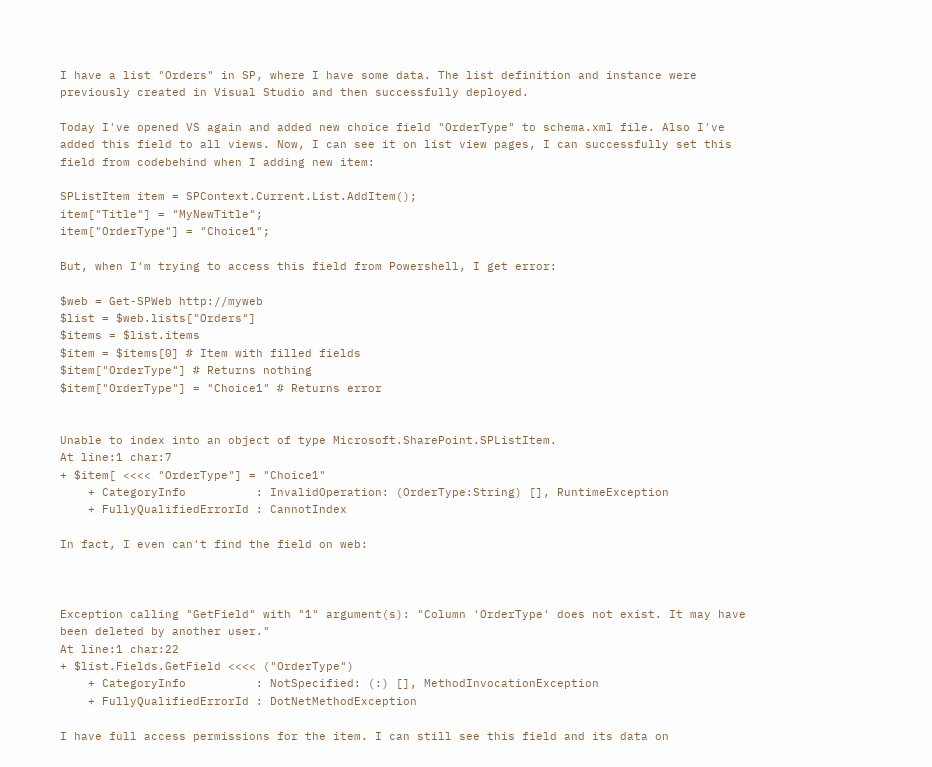I have a list "Orders" in SP, where I have some data. The list definition and instance were previously created in Visual Studio and then successfully deployed.

Today I've opened VS again and added new choice field "OrderType" to schema.xml file. Also I've added this field to all views. Now, I can see it on list view pages, I can successfully set this field from codebehind when I adding new item:

SPListItem item = SPContext.Current.List.AddItem();
item["Title"] = "MyNewTitle";
item["OrderType"] = "Choice1";

But, when I'm trying to access this field from Powershell, I get error:

$web = Get-SPWeb http://myweb
$list = $web.lists["Orders"]
$items = $list.items
$item = $items[0] # Item with filled fields
$item["OrderType"] # Returns nothing
$item["OrderType"] = "Choice1" # Returns error


Unable to index into an object of type Microsoft.SharePoint.SPListItem.
At line:1 char:7
+ $item[ <<<< "OrderType"] = "Choice1"
    + CategoryInfo          : InvalidOperation: (OrderType:String) [], RuntimeException
    + FullyQualifiedErrorId : CannotIndex

In fact, I even can't find the field on web:



Exception calling "GetField" with "1" argument(s): "Column 'OrderType' does not exist. It may have been deleted by another user."
At line:1 char:22
+ $list.Fields.GetField <<<< ("OrderType")
    + CategoryInfo          : NotSpecified: (:) [], MethodInvocationException
    + FullyQualifiedErrorId : DotNetMethodException

I have full access permissions for the item. I can still see this field and its data on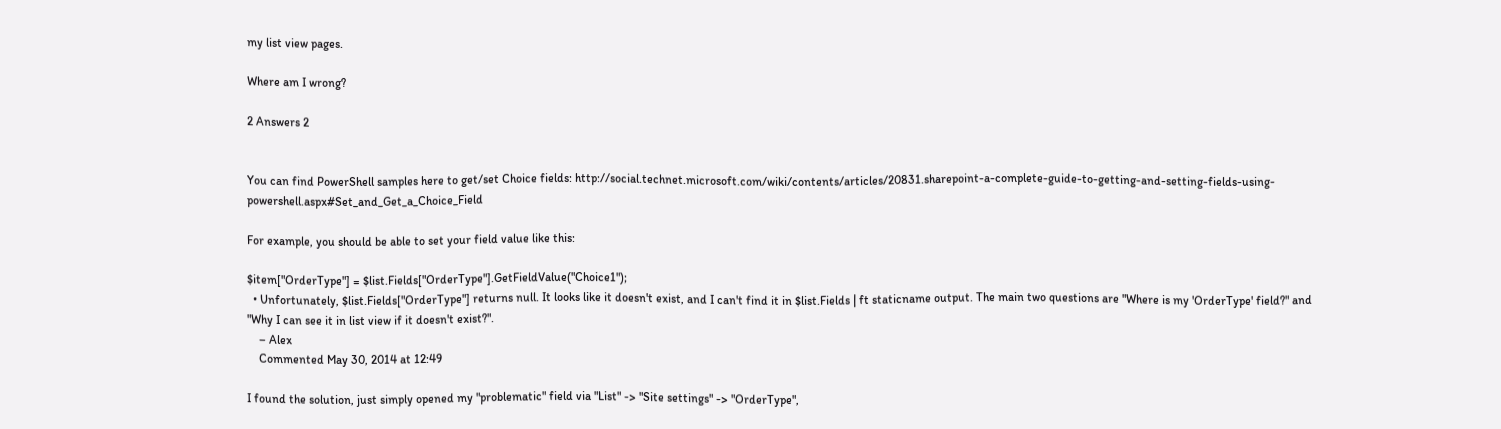my list view pages.

Where am I wrong?

2 Answers 2


You can find PowerShell samples here to get/set Choice fields: http://social.technet.microsoft.com/wiki/contents/articles/20831.sharepoint-a-complete-guide-to-getting-and-setting-fields-using-powershell.aspx#Set_and_Get_a_Choice_Field

For example, you should be able to set your field value like this:

$item["OrderType"] = $list.Fields["OrderType"].GetFieldValue("Choice1");
  • Unfortunately, $list.Fields["OrderType"] returns null. It looks like it doesn't exist, and I can't find it in $list.Fields | ft staticname output. The main two questions are "Where is my 'OrderType' field?" and "Why I can see it in list view if it doesn't exist?".
    – Alex
    Commented May 30, 2014 at 12:49

I found the solution, just simply opened my "problematic" field via "List" -> "Site settings" -> "OrderType",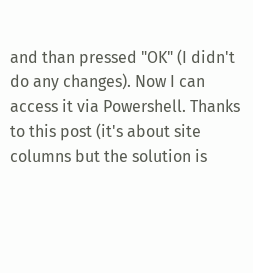and than pressed "OK" (I didn't do any changes). Now I can access it via Powershell. Thanks to this post (it's about site columns but the solution is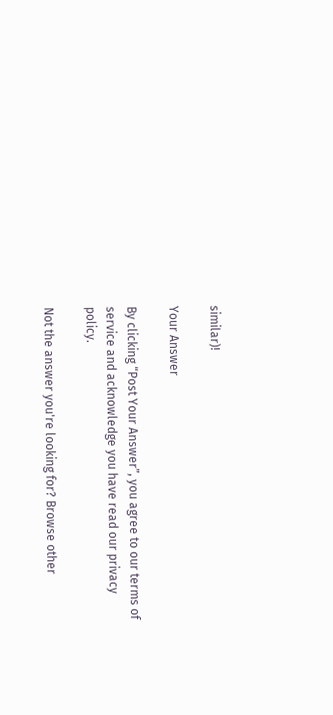similar)!

Your Answer

By clicking “Post Your Answer”, you agree to our terms of service and acknowledge you have read our privacy policy.

Not the answer you're looking for? Browse other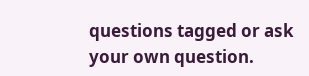questions tagged or ask your own question.